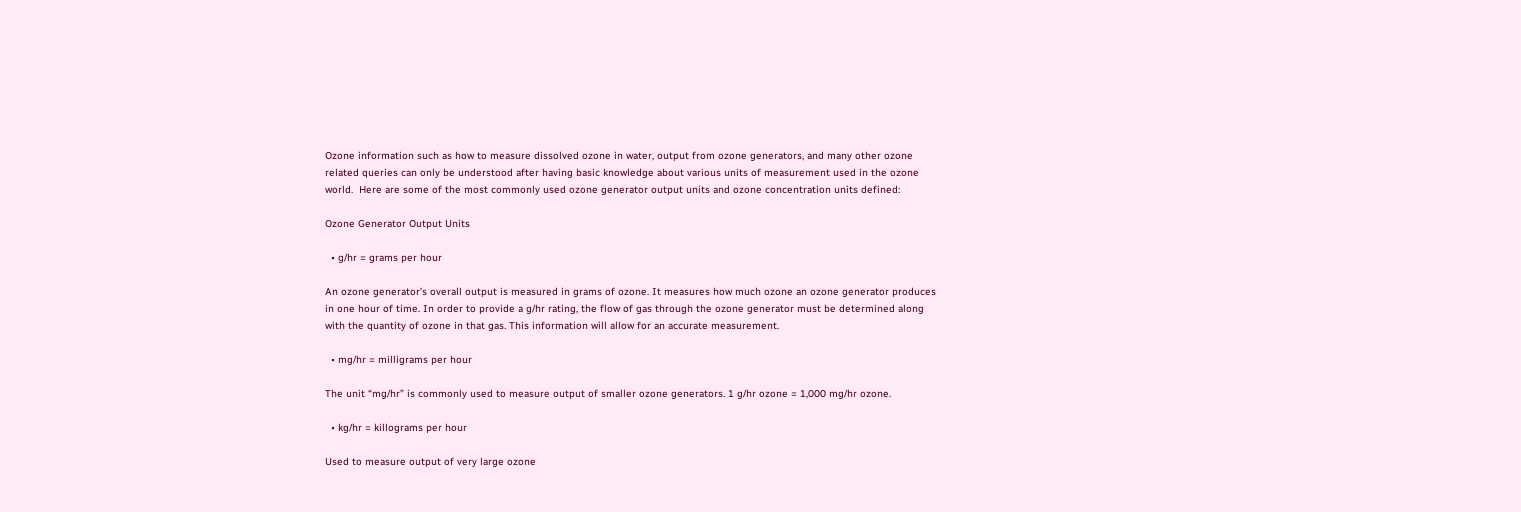Ozone information such as how to measure dissolved ozone in water, output from ozone generators, and many other ozone related queries can only be understood after having basic knowledge about various units of measurement used in the ozone world.  Here are some of the most commonly used ozone generator output units and ozone concentration units defined:

Ozone Generator Output Units

  • g/hr = grams per hour

An ozone generator’s overall output is measured in grams of ozone. It measures how much ozone an ozone generator produces in one hour of time. In order to provide a g/hr rating, the flow of gas through the ozone generator must be determined along with the quantity of ozone in that gas. This information will allow for an accurate measurement.

  • mg/hr = milligrams per hour

The unit “mg/hr” is commonly used to measure output of smaller ozone generators. 1 g/hr ozone = 1,000 mg/hr ozone.

  • kg/hr = killograms per hour

Used to measure output of very large ozone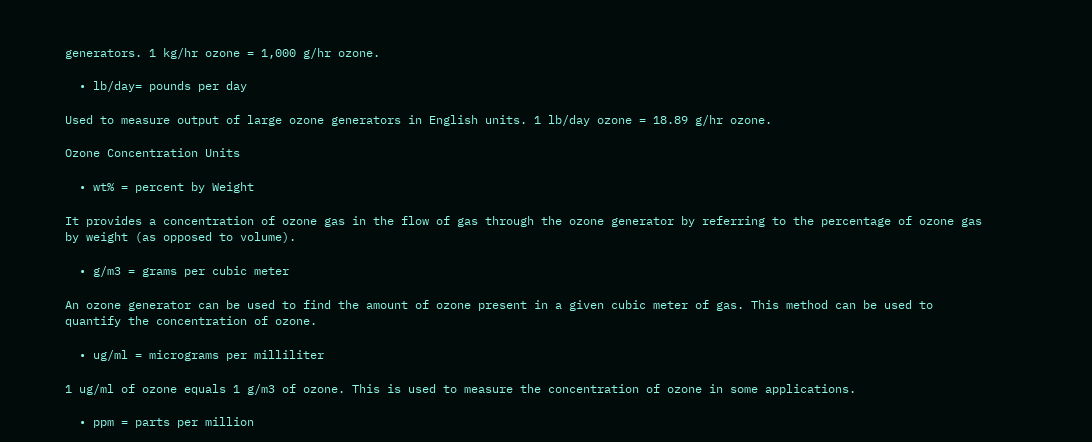generators. 1 kg/hr ozone = 1,000 g/hr ozone.

  • lb/day= pounds per day

Used to measure output of large ozone generators in English units. 1 lb/day ozone = 18.89 g/hr ozone.

Ozone Concentration Units

  • wt% = percent by Weight

It provides a concentration of ozone gas in the flow of gas through the ozone generator by referring to the percentage of ozone gas by weight (as opposed to volume).

  • g/m3 = grams per cubic meter

An ozone generator can be used to find the amount of ozone present in a given cubic meter of gas. This method can be used to quantify the concentration of ozone.

  • ug/ml = micrograms per milliliter

1 ug/ml of ozone equals 1 g/m3 of ozone. This is used to measure the concentration of ozone in some applications.

  • ppm = parts per million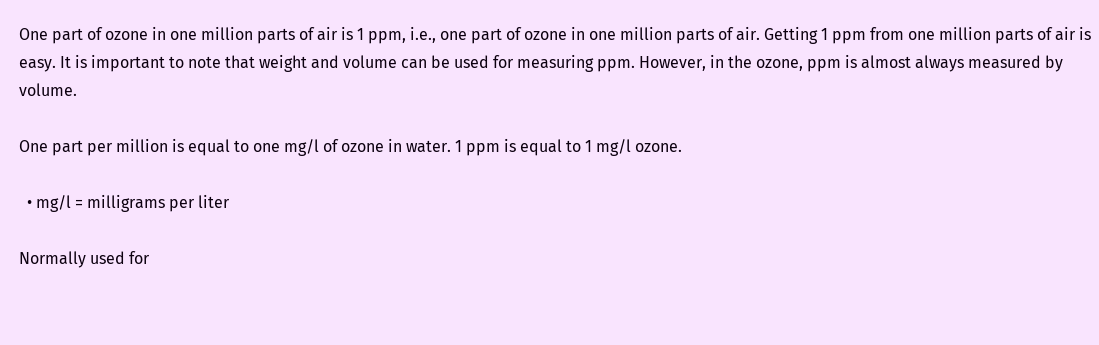One part of ozone in one million parts of air is 1 ppm, i.e., one part of ozone in one million parts of air. Getting 1 ppm from one million parts of air is easy. It is important to note that weight and volume can be used for measuring ppm. However, in the ozone, ppm is almost always measured by volume.

One part per million is equal to one mg/l of ozone in water. 1 ppm is equal to 1 mg/l ozone.

  • mg/l = milligrams per liter

Normally used for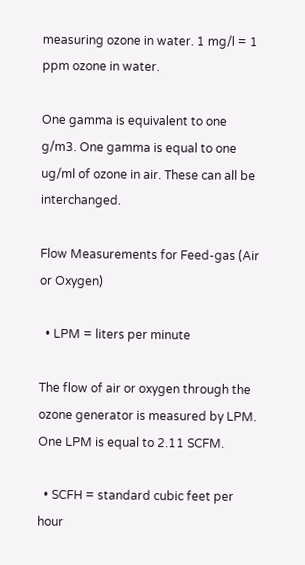measuring ozone in water. 1 mg/l = 1 ppm ozone in water.

One gamma is equivalent to one g/m3. One gamma is equal to one ug/ml of ozone in air. These can all be interchanged.

Flow Measurements for Feed-gas (Air or Oxygen)

  • LPM = liters per minute

The flow of air or oxygen through the ozone generator is measured by LPM. One LPM is equal to 2.11 SCFM.

  • SCFH = standard cubic feet per hour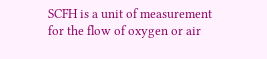SCFH is a unit of measurement for the flow of oxygen or air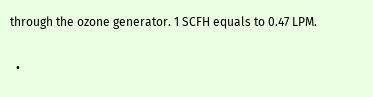through the ozone generator. 1 SCFH equals to 0.47 LPM.

  •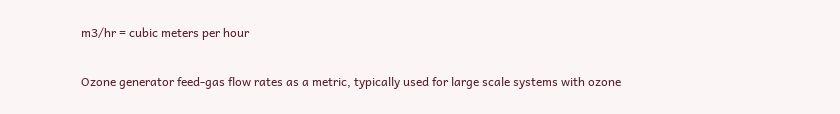m3/hr = cubic meters per hour

Ozone generator feed-gas flow rates as a metric, typically used for large scale systems with ozone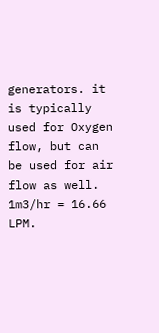generators. it is typically used for Oxygen flow, but can be used for air flow as well. 1m3/hr = 16.66 LPM.